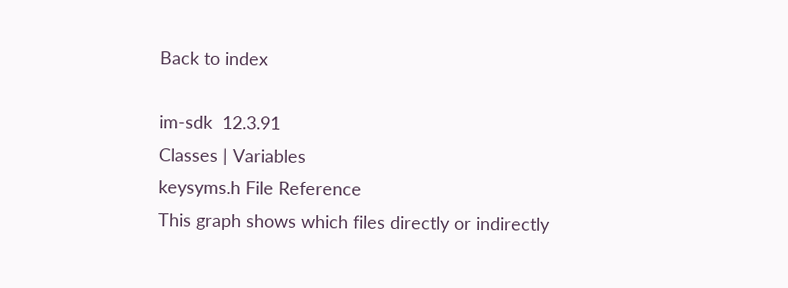Back to index

im-sdk  12.3.91
Classes | Variables
keysyms.h File Reference
This graph shows which files directly or indirectly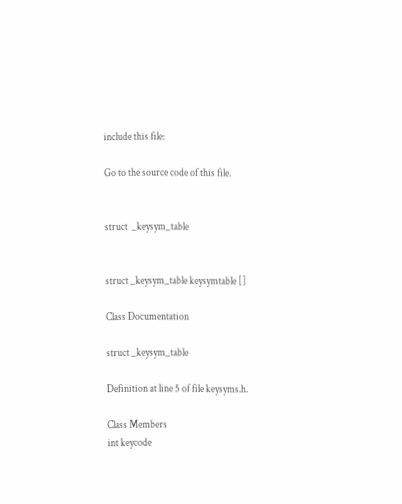include this file:

Go to the source code of this file.


struct  _keysym_table


struct _keysym_table keysymtable []

Class Documentation

struct _keysym_table

Definition at line 5 of file keysyms.h.

Class Members
int keycode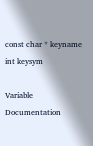const char * keyname
int keysym

Variable Documentation